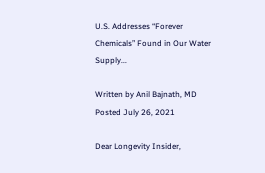U.S. Addresses “Forever Chemicals” Found in Our Water Supply...

Written by Anil Bajnath, MD
Posted July 26, 2021

Dear Longevity Insider,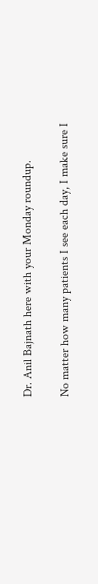Dr. Anil Bajnath here with your Monday roundup.

No matter how many patients I see each day, I make sure I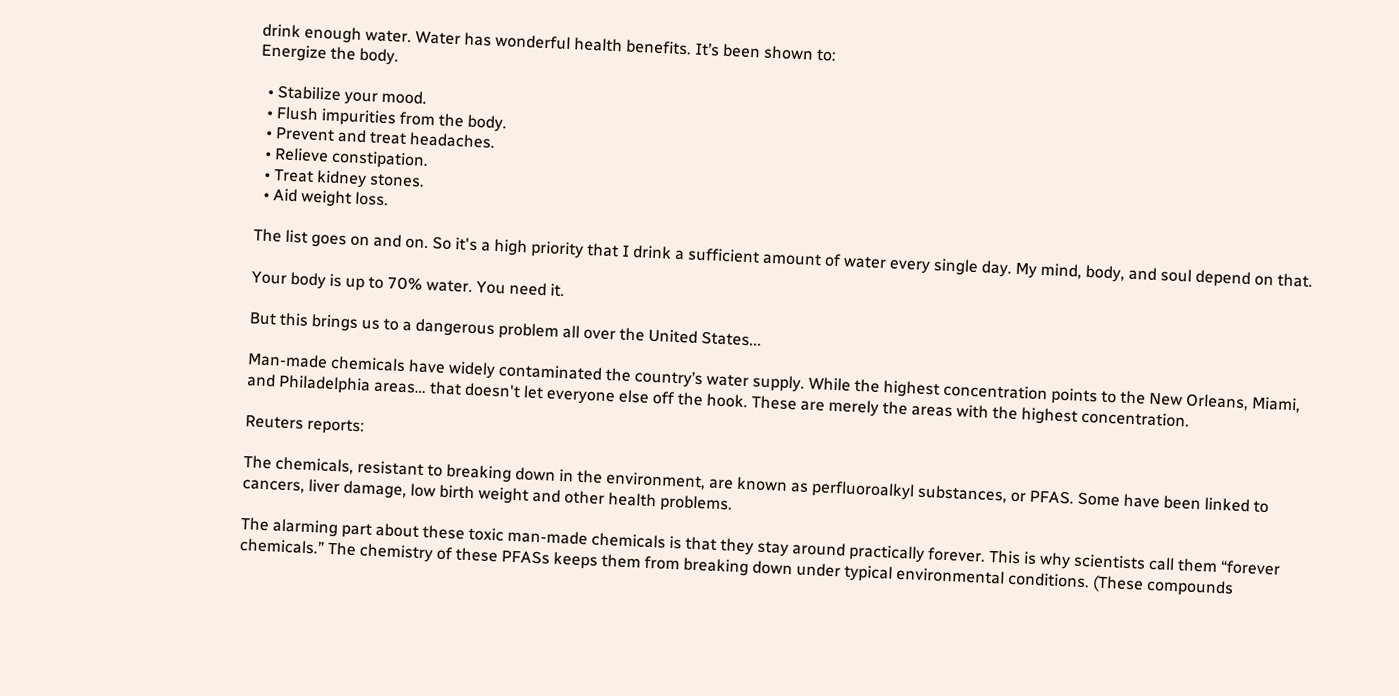drink enough water. Water has wonderful health benefits. It’s been shown to:
Energize the body.

  • Stabilize your mood.
  • Flush impurities from the body.
  • Prevent and treat headaches.
  • Relieve constipation.
  • Treat kidney stones.
  • Aid weight loss.

The list goes on and on. So it's a high priority that I drink a sufficient amount of water every single day. My mind, body, and soul depend on that.

Your body is up to 70% water. You need it.

But this brings us to a dangerous problem all over the United States...

Man-made chemicals have widely contaminated the country’s water supply. While the highest concentration points to the New Orleans, Miami, and Philadelphia areas… that doesn't let everyone else off the hook. These are merely the areas with the highest concentration.

Reuters reports:

The chemicals, resistant to breaking down in the environment, are known as perfluoroalkyl substances, or PFAS. Some have been linked to cancers, liver damage, low birth weight and other health problems.

The alarming part about these toxic man-made chemicals is that they stay around practically forever. This is why scientists call them “forever chemicals.” The chemistry of these PFASs keeps them from breaking down under typical environmental conditions. (These compounds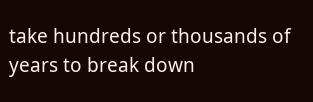take hundreds or thousands of years to break down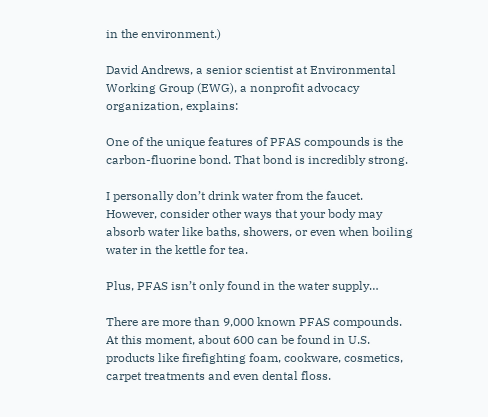in the environment.)

David Andrews, a senior scientist at Environmental Working Group (EWG), a nonprofit advocacy organization, explains:

One of the unique features of PFAS compounds is the carbon-fluorine bond. That bond is incredibly strong.

I personally don’t drink water from the faucet. However, consider other ways that your body may absorb water like baths, showers, or even when boiling water in the kettle for tea.

Plus, PFAS isn’t only found in the water supply…

There are more than 9,000 known PFAS compounds. At this moment, about 600 can be found in U.S. products like firefighting foam, cookware, cosmetics, carpet treatments and even dental floss.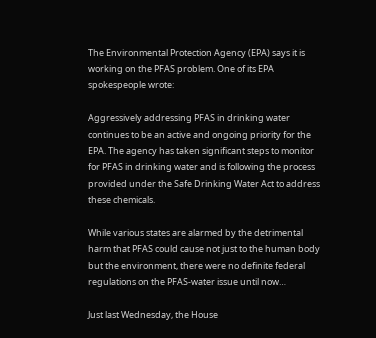The Environmental Protection Agency (EPA) says it is working on the PFAS problem. One of its EPA spokespeople wrote:

Aggressively addressing PFAS in drinking water continues to be an active and ongoing priority for the EPA. The agency has taken significant steps to monitor for PFAS in drinking water and is following the process provided under the Safe Drinking Water Act to address these chemicals.

While various states are alarmed by the detrimental harm that PFAS could cause not just to the human body but the environment, there were no definite federal regulations on the PFAS-water issue until now…

Just last Wednesday, the House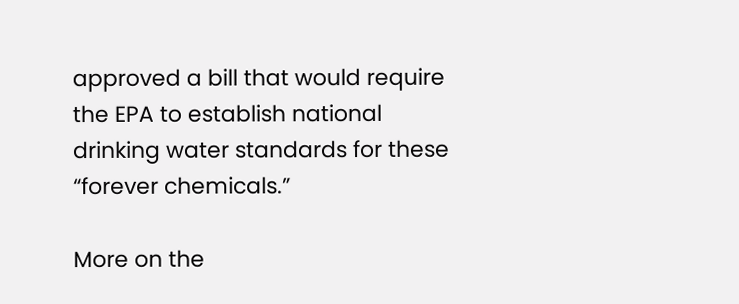approved a bill that would require the EPA to establish national drinking water standards for these “forever chemicals.”

More on the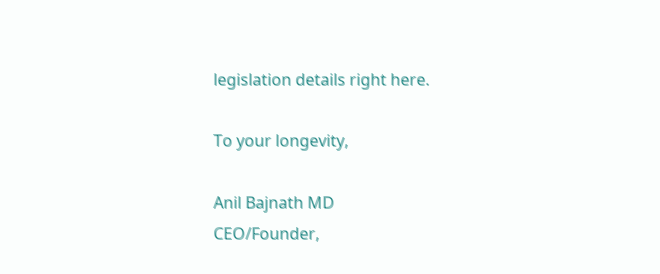legislation details right here.

To your longevity,

Anil Bajnath MD
CEO/Founder,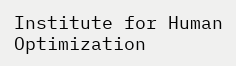Institute for Human Optimization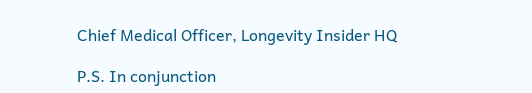Chief Medical Officer, Longevity Insider HQ

P.S. In conjunction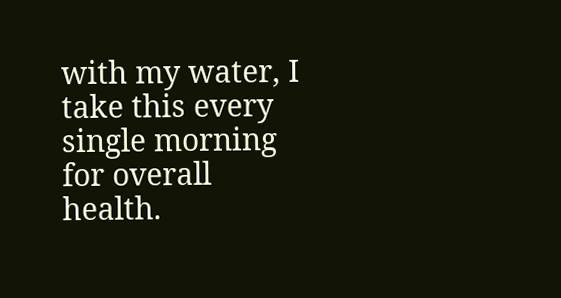with my water, I take this every single morning for overall health.